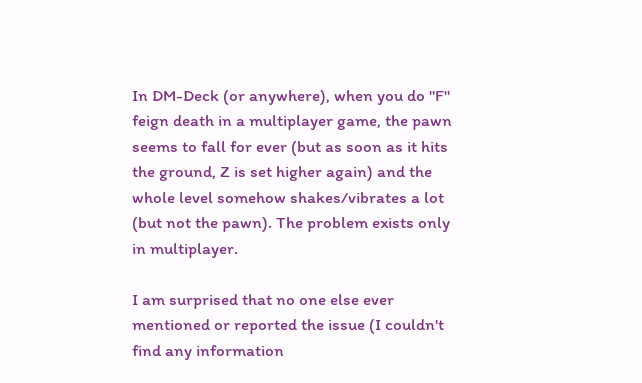In DM-Deck (or anywhere), when you do "F" feign death in a multiplayer game, the pawn seems to fall for ever (but as soon as it hits the ground, Z is set higher again) and the whole level somehow shakes/vibrates a lot (but not the pawn). The problem exists only in multiplayer.

I am surprised that no one else ever mentioned or reported the issue (I couldn't find any information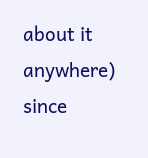about it anywhere) since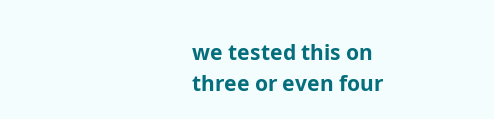we tested this on three or even four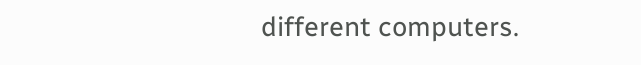different computers.